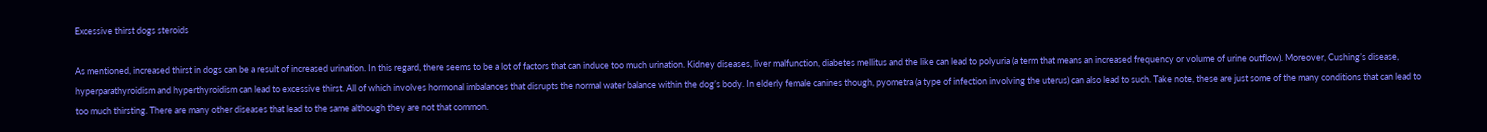Excessive thirst dogs steroids

As mentioned, increased thirst in dogs can be a result of increased urination. In this regard, there seems to be a lot of factors that can induce too much urination. Kidney diseases, liver malfunction, diabetes mellitus and the like can lead to polyuria (a term that means an increased frequency or volume of urine outflow). Moreover, Cushing’s disease, hyperparathyroidism and hyperthyroidism can lead to excessive thirst. All of which involves hormonal imbalances that disrupts the normal water balance within the dog’s body. In elderly female canines though, pyometra (a type of infection involving the uterus) can also lead to such. Take note, these are just some of the many conditions that can lead to too much thirsting. There are many other diseases that lead to the same although they are not that common.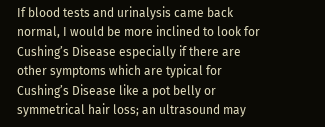If blood tests and urinalysis came back normal, I would be more inclined to look for Cushing’s Disease especially if there are other symptoms which are typical for Cushing’s Disease like a pot belly or symmetrical hair loss; an ultrasound may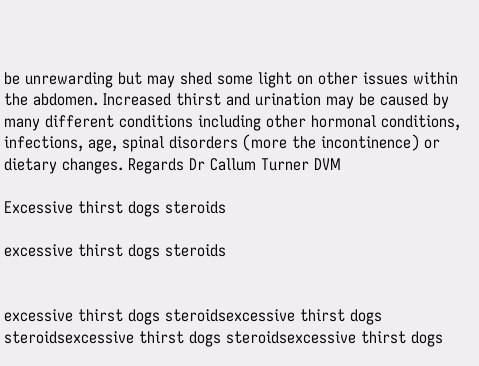be unrewarding but may shed some light on other issues within the abdomen. Increased thirst and urination may be caused by many different conditions including other hormonal conditions, infections, age, spinal disorders (more the incontinence) or dietary changes. Regards Dr Callum Turner DVM

Excessive thirst dogs steroids

excessive thirst dogs steroids


excessive thirst dogs steroidsexcessive thirst dogs steroidsexcessive thirst dogs steroidsexcessive thirst dogs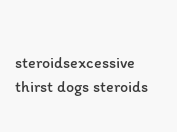steroidsexcessive thirst dogs steroids